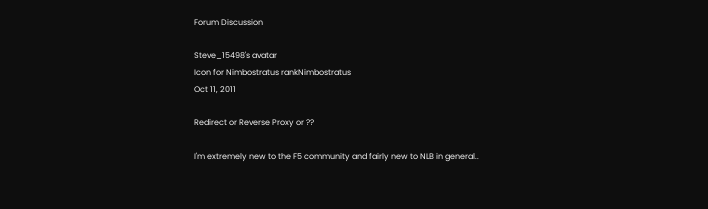Forum Discussion

Steve_15498's avatar
Icon for Nimbostratus rankNimbostratus
Oct 11, 2011

Redirect or Reverse Proxy or ??

I'm extremely new to the F5 community and fairly new to NLB in general..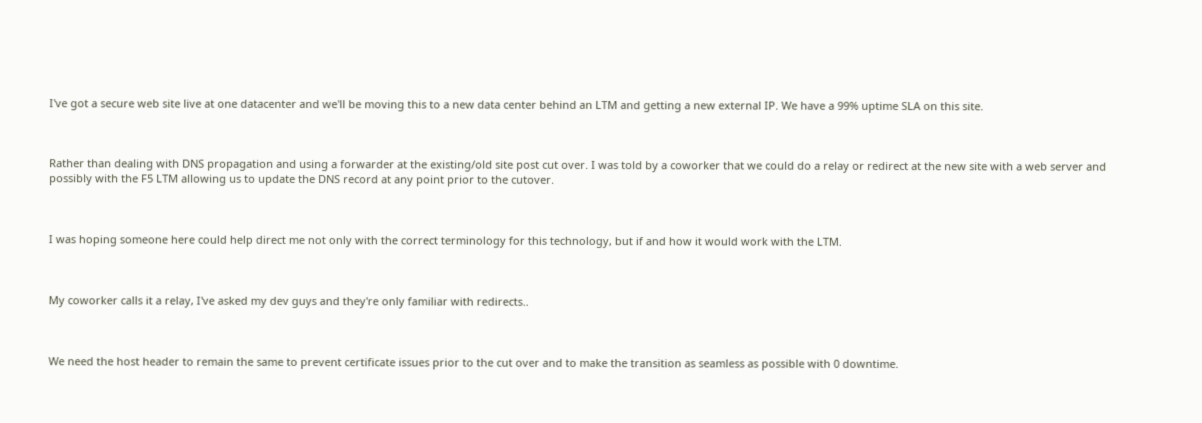I've got a secure web site live at one datacenter and we'll be moving this to a new data center behind an LTM and getting a new external IP. We have a 99% uptime SLA on this site.



Rather than dealing with DNS propagation and using a forwarder at the existing/old site post cut over. I was told by a coworker that we could do a relay or redirect at the new site with a web server and possibly with the F5 LTM allowing us to update the DNS record at any point prior to the cutover.



I was hoping someone here could help direct me not only with the correct terminology for this technology, but if and how it would work with the LTM.



My coworker calls it a relay, I've asked my dev guys and they're only familiar with redirects..



We need the host header to remain the same to prevent certificate issues prior to the cut over and to make the transition as seamless as possible with 0 downtime.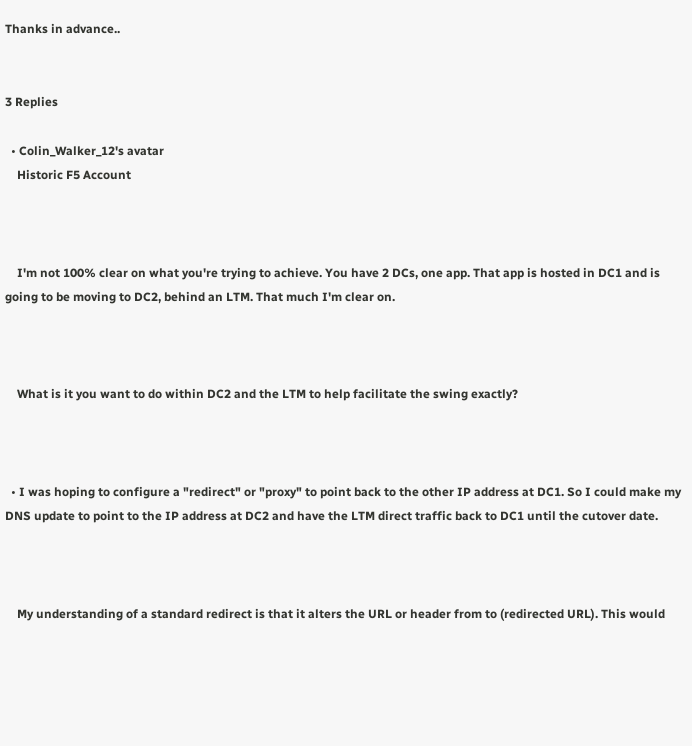Thanks in advance..


3 Replies

  • Colin_Walker_12's avatar
    Historic F5 Account



    I'm not 100% clear on what you're trying to achieve. You have 2 DCs, one app. That app is hosted in DC1 and is going to be moving to DC2, behind an LTM. That much I'm clear on.



    What is it you want to do within DC2 and the LTM to help facilitate the swing exactly?



  • I was hoping to configure a "redirect" or "proxy" to point back to the other IP address at DC1. So I could make my DNS update to point to the IP address at DC2 and have the LTM direct traffic back to DC1 until the cutover date.



    My understanding of a standard redirect is that it alters the URL or header from to (redirected URL). This would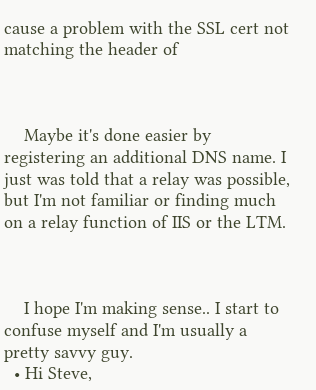cause a problem with the SSL cert not matching the header of



    Maybe it's done easier by registering an additional DNS name. I just was told that a relay was possible, but I'm not familiar or finding much on a relay function of IIS or the LTM.



    I hope I'm making sense.. I start to confuse myself and I'm usually a pretty savvy guy.
  • Hi Steve,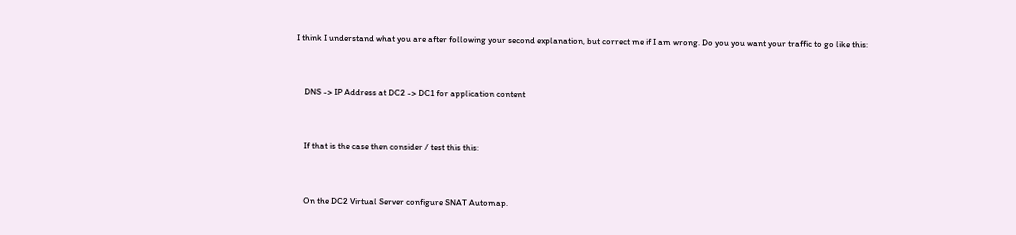I think I understand what you are after following your second explanation, but correct me if I am wrong. Do you you want your traffic to go like this:



    DNS -> IP Address at DC2 -> DC1 for application content



    If that is the case then consider / test this this:



    On the DC2 Virtual Server configure SNAT Automap.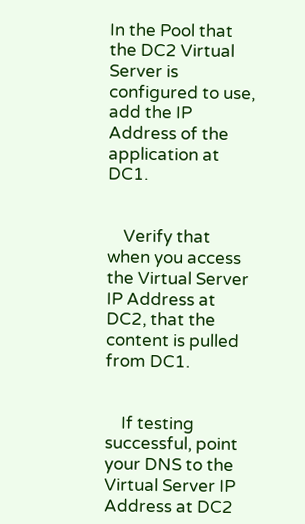In the Pool that the DC2 Virtual Server is configured to use, add the IP Address of the application at DC1.


    Verify that when you access the Virtual Server IP Address at DC2, that the content is pulled from DC1.


    If testing successful, point your DNS to the Virtual Server IP Address at DC2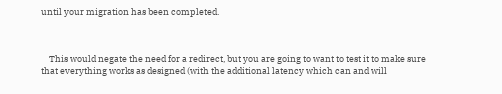until your migration has been completed.



    This would negate the need for a redirect, but you are going to want to test it to make sure that everything works as designed (with the additional latency which can and will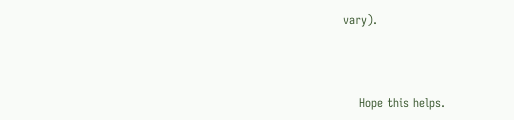vary).



    Hope this helps.